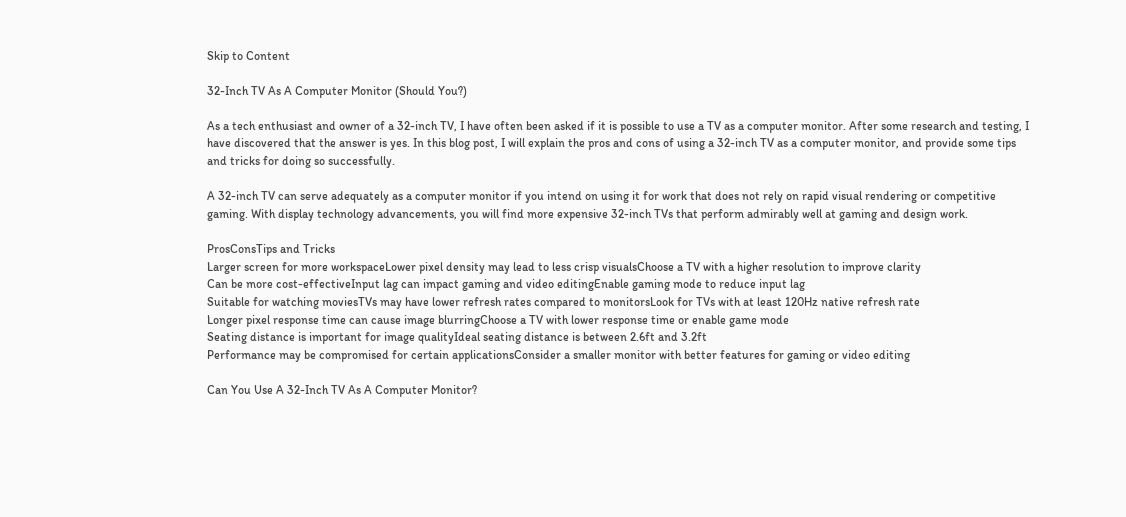Skip to Content

32-Inch TV As A Computer Monitor (Should You?)

As a tech enthusiast and owner of a 32-inch TV, I have often been asked if it is possible to use a TV as a computer monitor. After some research and testing, I have discovered that the answer is yes. In this blog post, I will explain the pros and cons of using a 32-inch TV as a computer monitor, and provide some tips and tricks for doing so successfully.

A 32-inch TV can serve adequately as a computer monitor if you intend on using it for work that does not rely on rapid visual rendering or competitive gaming. With display technology advancements, you will find more expensive 32-inch TVs that perform admirably well at gaming and design work.

ProsConsTips and Tricks
Larger screen for more workspaceLower pixel density may lead to less crisp visualsChoose a TV with a higher resolution to improve clarity
Can be more cost-effectiveInput lag can impact gaming and video editingEnable gaming mode to reduce input lag
Suitable for watching moviesTVs may have lower refresh rates compared to monitorsLook for TVs with at least 120Hz native refresh rate
Longer pixel response time can cause image blurringChoose a TV with lower response time or enable game mode
Seating distance is important for image qualityIdeal seating distance is between 2.6ft and 3.2ft
Performance may be compromised for certain applicationsConsider a smaller monitor with better features for gaming or video editing

Can You Use A 32-Inch TV As A Computer Monitor?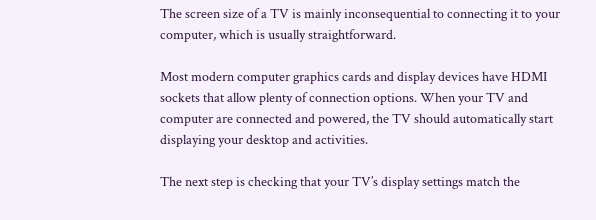The screen size of a TV is mainly inconsequential to connecting it to your computer, which is usually straightforward.

Most modern computer graphics cards and display devices have HDMI sockets that allow plenty of connection options. When your TV and computer are connected and powered, the TV should automatically start displaying your desktop and activities.

The next step is checking that your TV’s display settings match the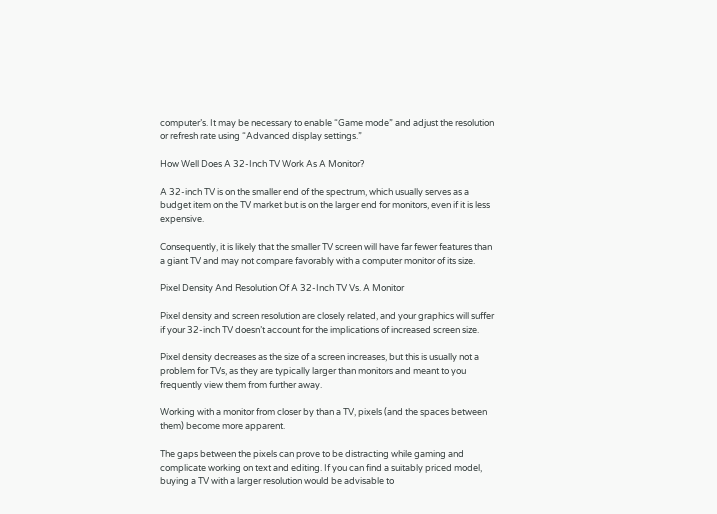computer’s. It may be necessary to enable “Game mode” and adjust the resolution or refresh rate using “Advanced display settings.”

How Well Does A 32-Inch TV Work As A Monitor?

A 32-inch TV is on the smaller end of the spectrum, which usually serves as a budget item on the TV market but is on the larger end for monitors, even if it is less expensive.

Consequently, it is likely that the smaller TV screen will have far fewer features than a giant TV and may not compare favorably with a computer monitor of its size.

Pixel Density And Resolution Of A 32-Inch TV Vs. A Monitor

Pixel density and screen resolution are closely related, and your graphics will suffer if your 32-inch TV doesn’t account for the implications of increased screen size.

Pixel density decreases as the size of a screen increases, but this is usually not a problem for TVs, as they are typically larger than monitors and meant to you frequently view them from further away.

Working with a monitor from closer by than a TV, pixels (and the spaces between them) become more apparent.

The gaps between the pixels can prove to be distracting while gaming and complicate working on text and editing. If you can find a suitably priced model, buying a TV with a larger resolution would be advisable to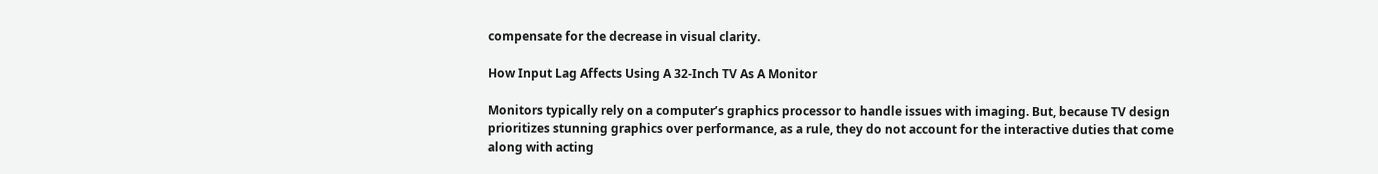compensate for the decrease in visual clarity.

How Input Lag Affects Using A 32-Inch TV As A Monitor

Monitors typically rely on a computer’s graphics processor to handle issues with imaging. But, because TV design prioritizes stunning graphics over performance, as a rule, they do not account for the interactive duties that come along with acting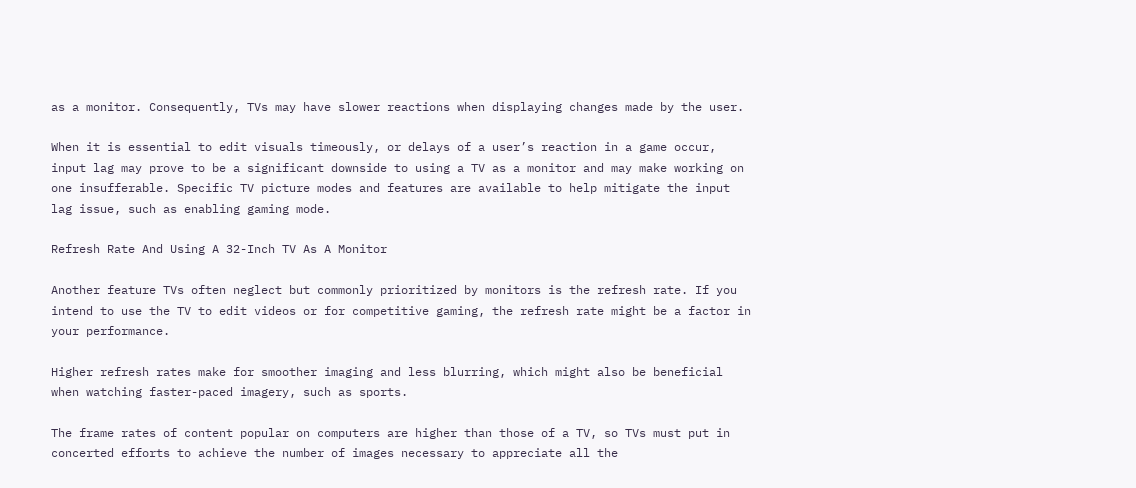as a monitor. Consequently, TVs may have slower reactions when displaying changes made by the user.

When it is essential to edit visuals timeously, or delays of a user’s reaction in a game occur, input lag may prove to be a significant downside to using a TV as a monitor and may make working on one insufferable. Specific TV picture modes and features are available to help mitigate the input lag issue, such as enabling gaming mode.

Refresh Rate And Using A 32-Inch TV As A Monitor

Another feature TVs often neglect but commonly prioritized by monitors is the refresh rate. If you intend to use the TV to edit videos or for competitive gaming, the refresh rate might be a factor in your performance.

Higher refresh rates make for smoother imaging and less blurring, which might also be beneficial when watching faster-paced imagery, such as sports.

The frame rates of content popular on computers are higher than those of a TV, so TVs must put in concerted efforts to achieve the number of images necessary to appreciate all the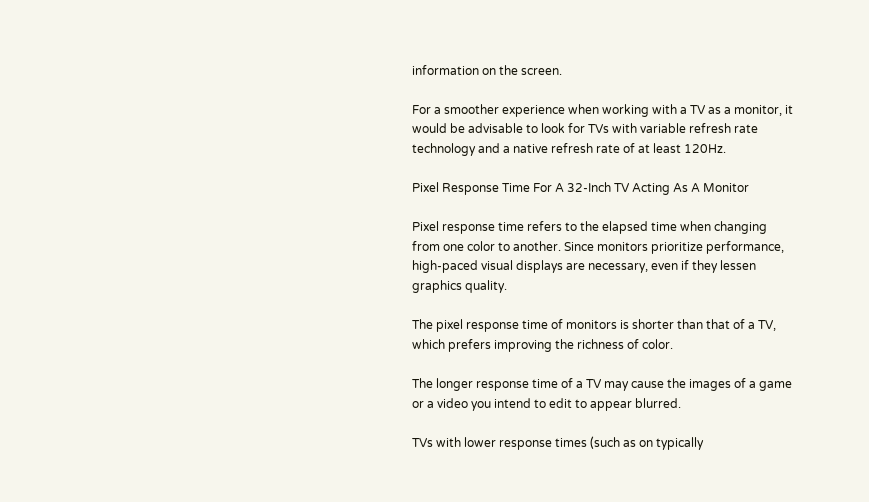information on the screen.

For a smoother experience when working with a TV as a monitor, it would be advisable to look for TVs with variable refresh rate technology and a native refresh rate of at least 120Hz.

Pixel Response Time For A 32-Inch TV Acting As A Monitor

Pixel response time refers to the elapsed time when changing from one color to another. Since monitors prioritize performance, high-paced visual displays are necessary, even if they lessen graphics quality.

The pixel response time of monitors is shorter than that of a TV, which prefers improving the richness of color.

The longer response time of a TV may cause the images of a game or a video you intend to edit to appear blurred.

TVs with lower response times (such as on typically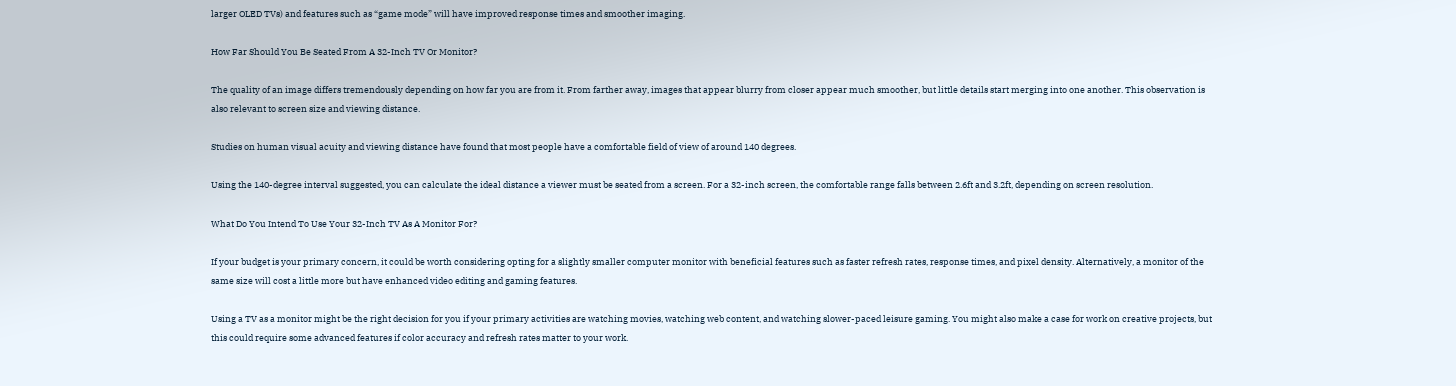larger OLED TVs) and features such as “game mode” will have improved response times and smoother imaging.

How Far Should You Be Seated From A 32-Inch TV Or Monitor?

The quality of an image differs tremendously depending on how far you are from it. From farther away, images that appear blurry from closer appear much smoother, but little details start merging into one another. This observation is also relevant to screen size and viewing distance.

Studies on human visual acuity and viewing distance have found that most people have a comfortable field of view of around 140 degrees.

Using the 140-degree interval suggested, you can calculate the ideal distance a viewer must be seated from a screen. For a 32-inch screen, the comfortable range falls between 2.6ft and 3.2ft, depending on screen resolution.

What Do You Intend To Use Your 32-Inch TV As A Monitor For?

If your budget is your primary concern, it could be worth considering opting for a slightly smaller computer monitor with beneficial features such as faster refresh rates, response times, and pixel density. Alternatively, a monitor of the same size will cost a little more but have enhanced video editing and gaming features.

Using a TV as a monitor might be the right decision for you if your primary activities are watching movies, watching web content, and watching slower-paced leisure gaming. You might also make a case for work on creative projects, but this could require some advanced features if color accuracy and refresh rates matter to your work.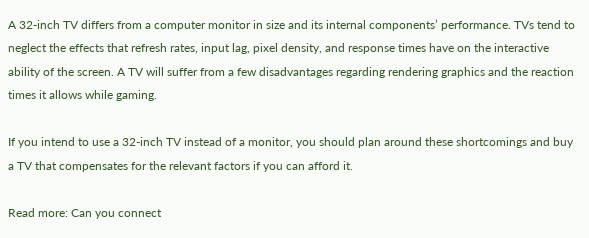A 32-inch TV differs from a computer monitor in size and its internal components’ performance. TVs tend to neglect the effects that refresh rates, input lag, pixel density, and response times have on the interactive ability of the screen. A TV will suffer from a few disadvantages regarding rendering graphics and the reaction times it allows while gaming.

If you intend to use a 32-inch TV instead of a monitor, you should plan around these shortcomings and buy a TV that compensates for the relevant factors if you can afford it.

Read more: Can you connect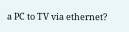a PC to TV via ethernet?